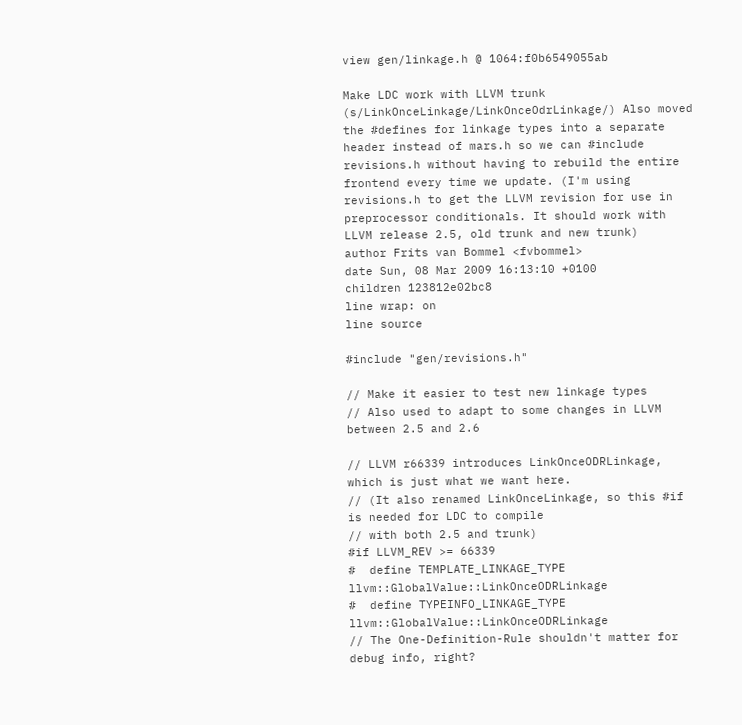view gen/linkage.h @ 1064:f0b6549055ab

Make LDC work with LLVM trunk (s/LinkOnceLinkage/LinkOnceOdrLinkage/) Also moved the #defines for linkage types into a separate header instead of mars.h so we can #include revisions.h without having to rebuild the entire frontend every time we update. (I'm using revisions.h to get the LLVM revision for use in preprocessor conditionals. It should work with LLVM release 2.5, old trunk and new trunk)
author Frits van Bommel <fvbommel>
date Sun, 08 Mar 2009 16:13:10 +0100
children 123812e02bc8
line wrap: on
line source

#include "gen/revisions.h"

// Make it easier to test new linkage types
// Also used to adapt to some changes in LLVM between 2.5 and 2.6

// LLVM r66339 introduces LinkOnceODRLinkage, which is just what we want here.
// (It also renamed LinkOnceLinkage, so this #if is needed for LDC to compile
// with both 2.5 and trunk)
#if LLVM_REV >= 66339
#  define TEMPLATE_LINKAGE_TYPE         llvm::GlobalValue::LinkOnceODRLinkage
#  define TYPEINFO_LINKAGE_TYPE         llvm::GlobalValue::LinkOnceODRLinkage
// The One-Definition-Rule shouldn't matter for debug info, right?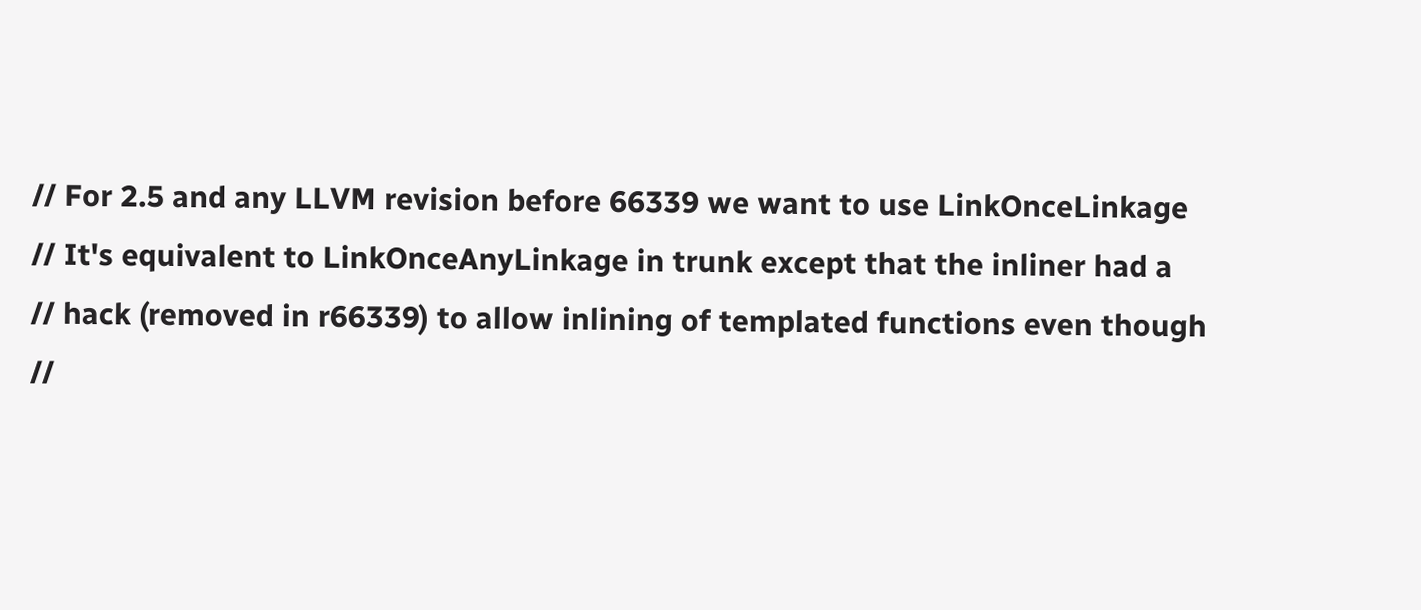// For 2.5 and any LLVM revision before 66339 we want to use LinkOnceLinkage
// It's equivalent to LinkOnceAnyLinkage in trunk except that the inliner had a
// hack (removed in r66339) to allow inlining of templated functions even though
//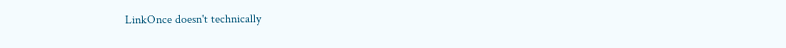LinkOnce doesn't technically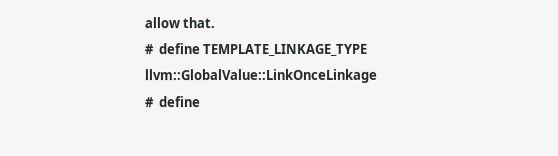allow that.
#  define TEMPLATE_LINKAGE_TYPE         llvm::GlobalValue::LinkOnceLinkage
#  define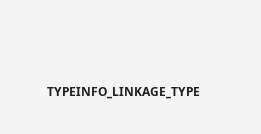TYPEINFO_LINKAGE_TYPE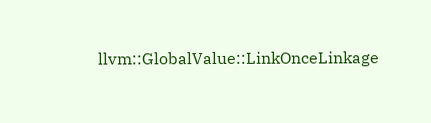llvm::GlobalValue::LinkOnceLinkage